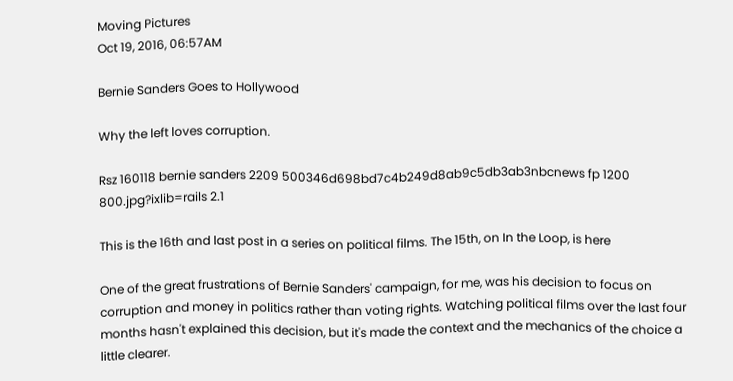Moving Pictures
Oct 19, 2016, 06:57AM

Bernie Sanders Goes to Hollywood

Why the left loves corruption.

Rsz 160118 bernie sanders 2209 500346d698bd7c4b249d8ab9c5db3ab3nbcnews fp 1200 800.jpg?ixlib=rails 2.1

This is the 16th and last post in a series on political films. The 15th, on In the Loop, is here

One of the great frustrations of Bernie Sanders' campaign, for me, was his decision to focus on corruption and money in politics rather than voting rights. Watching political films over the last four months hasn't explained this decision, but it's made the context and the mechanics of the choice a little clearer.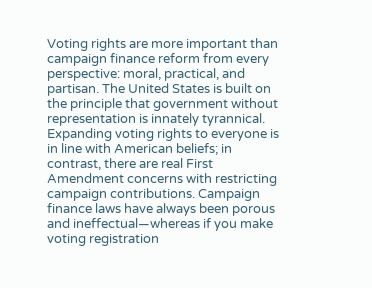Voting rights are more important than campaign finance reform from every perspective: moral, practical, and partisan. The United States is built on the principle that government without representation is innately tyrannical. Expanding voting rights to everyone is in line with American beliefs; in contrast, there are real First Amendment concerns with restricting campaign contributions. Campaign finance laws have always been porous and ineffectual—whereas if you make voting registration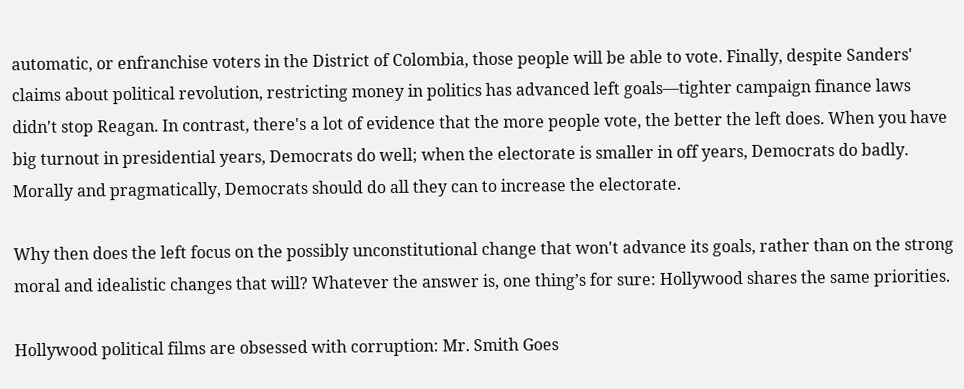automatic, or enfranchise voters in the District of Colombia, those people will be able to vote. Finally, despite Sanders' claims about political revolution, restricting money in politics has advanced left goals—tighter campaign finance laws didn't stop Reagan. In contrast, there's a lot of evidence that the more people vote, the better the left does. When you have big turnout in presidential years, Democrats do well; when the electorate is smaller in off years, Democrats do badly. Morally and pragmatically, Democrats should do all they can to increase the electorate.

Why then does the left focus on the possibly unconstitutional change that won't advance its goals, rather than on the strong moral and idealistic changes that will? Whatever the answer is, one thing’s for sure: Hollywood shares the same priorities.

Hollywood political films are obsessed with corruption: Mr. Smith Goes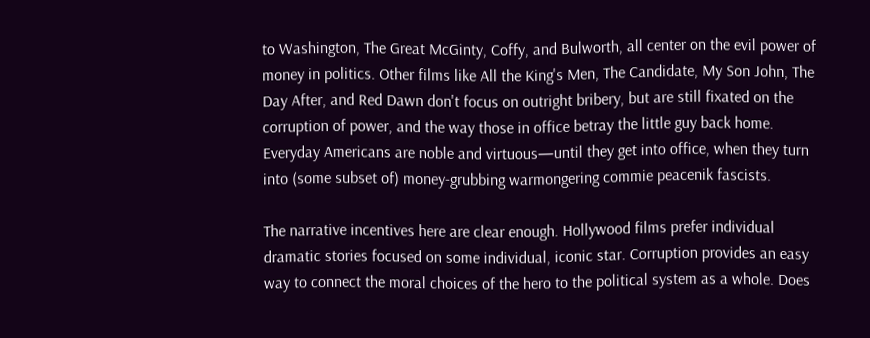to Washington, The Great McGinty, Coffy, and Bulworth, all center on the evil power of money in politics. Other films like All the King's Men, The Candidate, My Son John, The Day After, and Red Dawn don't focus on outright bribery, but are still fixated on the corruption of power, and the way those in office betray the little guy back home. Everyday Americans are noble and virtuous—until they get into office, when they turn into (some subset of) money-grubbing warmongering commie peacenik fascists.

The narrative incentives here are clear enough. Hollywood films prefer individual dramatic stories focused on some individual, iconic star. Corruption provides an easy way to connect the moral choices of the hero to the political system as a whole. Does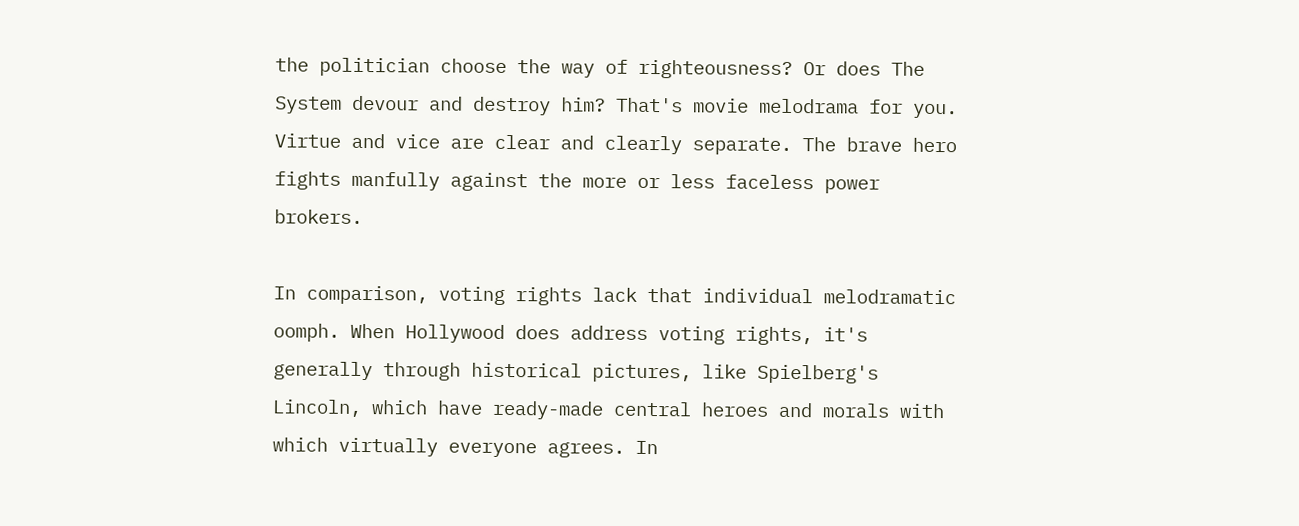the politician choose the way of righteousness? Or does The System devour and destroy him? That's movie melodrama for you. Virtue and vice are clear and clearly separate. The brave hero fights manfully against the more or less faceless power brokers.

In comparison, voting rights lack that individual melodramatic oomph. When Hollywood does address voting rights, it's generally through historical pictures, like Spielberg's Lincoln, which have ready-made central heroes and morals with which virtually everyone agrees. In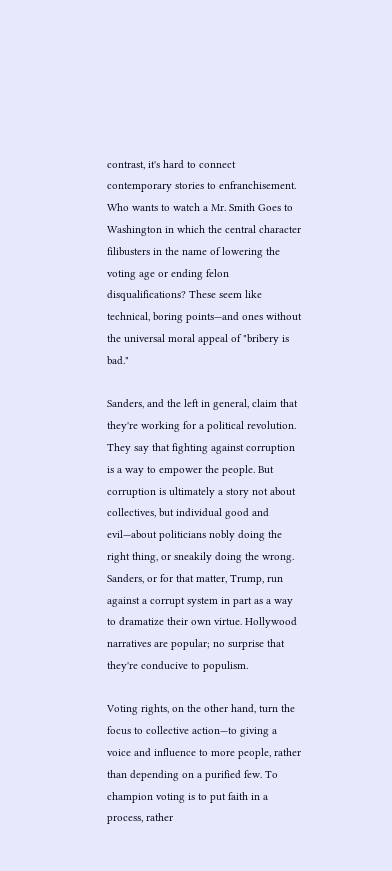contrast, it's hard to connect contemporary stories to enfranchisement. Who wants to watch a Mr. Smith Goes to Washington in which the central character filibusters in the name of lowering the voting age or ending felon disqualifications? These seem like technical, boring points—and ones without the universal moral appeal of "bribery is bad."

Sanders, and the left in general, claim that they're working for a political revolution. They say that fighting against corruption is a way to empower the people. But corruption is ultimately a story not about collectives, but individual good and evil—about politicians nobly doing the right thing, or sneakily doing the wrong. Sanders, or for that matter, Trump, run against a corrupt system in part as a way to dramatize their own virtue. Hollywood narratives are popular; no surprise that they're conducive to populism.

Voting rights, on the other hand, turn the focus to collective action—to giving a voice and influence to more people, rather than depending on a purified few. To champion voting is to put faith in a process, rather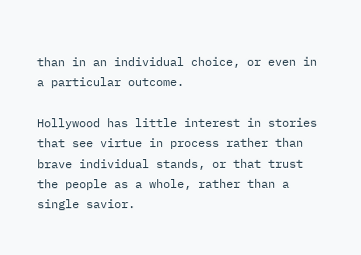than in an individual choice, or even in a particular outcome.

Hollywood has little interest in stories that see virtue in process rather than brave individual stands, or that trust the people as a whole, rather than a single savior.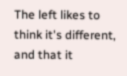The left likes to think it's different, and that it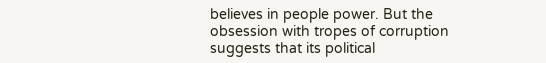believes in people power. But the obsession with tropes of corruption suggests that its political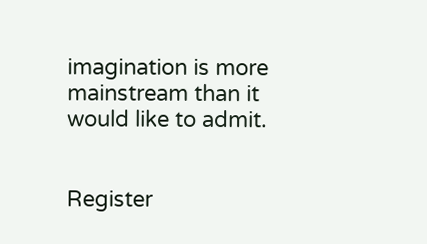imagination is more mainstream than it would like to admit.


Register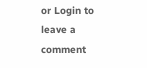or Login to leave a comment